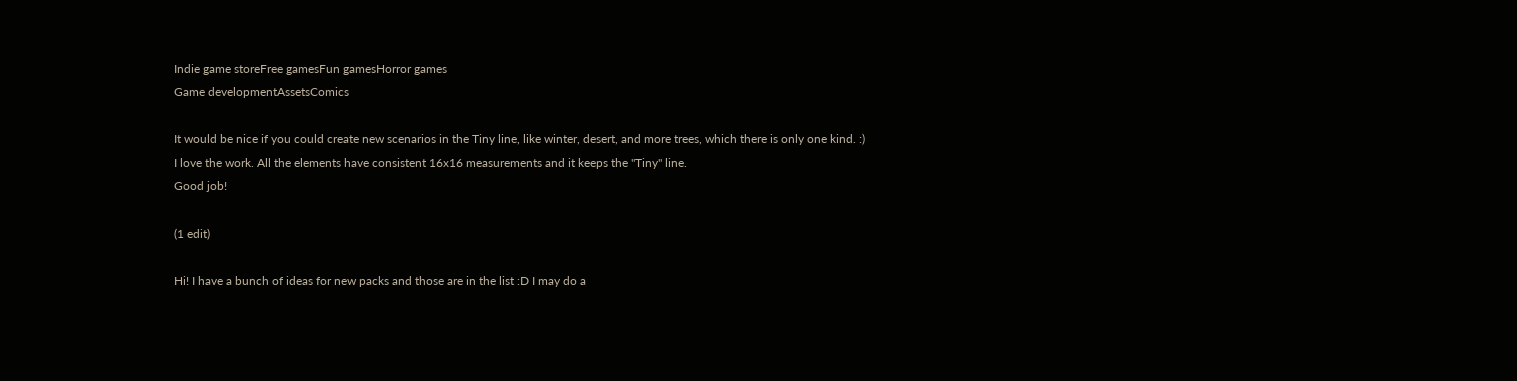Indie game storeFree gamesFun gamesHorror games
Game developmentAssetsComics

It would be nice if you could create new scenarios in the Tiny line, like winter, desert, and more trees, which there is only one kind. :)
I love the work. All the elements have consistent 16x16 measurements and it keeps the "Tiny" line.
Good job!

(1 edit)

Hi! I have a bunch of ideas for new packs and those are in the list :D I may do a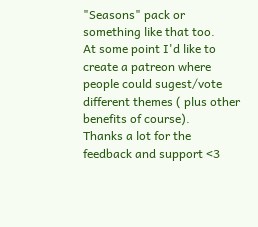"Seasons" pack or something like that too.
At some point I'd like to create a patreon where people could sugest/vote different themes ( plus other benefits of course).
Thanks a lot for the feedback and support <3